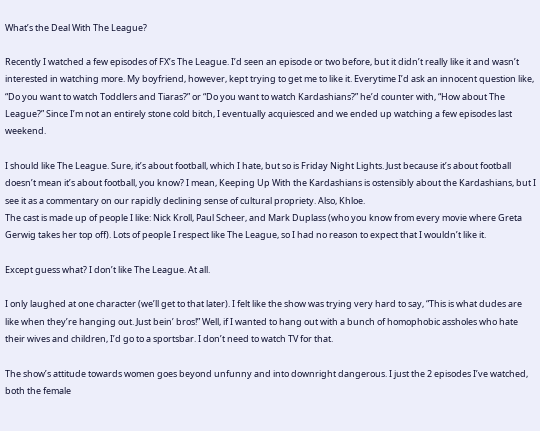What’s the Deal With The League?

Recently I watched a few episodes of FX’s The League. I’d seen an episode or two before, but it didn’t really like it and wasn’t interested in watching more. My boyfriend, however, kept trying to get me to like it. Everytime I’d ask an innocent question like, “Do you want to watch Toddlers and Tiaras?” or “Do you want to watch Kardashians?” he’d counter with, “How about The League?” Since I’m not an entirely stone cold bitch, I eventually acquiesced and we ended up watching a few episodes last weekend.

I should like The League. Sure, it’s about football, which I hate, but so is Friday Night Lights. Just because it’s about football doesn’t mean it’s about football, you know? I mean, Keeping Up With the Kardashians is ostensibly about the Kardashians, but I see it as a commentary on our rapidly declining sense of cultural propriety. Also, Khloe.
The cast is made up of people I like: Nick Kroll, Paul Scheer, and Mark Duplass (who you know from every movie where Greta Gerwig takes her top off). Lots of people I respect like The League, so I had no reason to expect that I wouldn’t like it.

Except guess what? I don’t like The League. At all.

I only laughed at one character (we’ll get to that later). I felt like the show was trying very hard to say, “This is what dudes are like when they’re hanging out. Just bein’ bros!” Well, if I wanted to hang out with a bunch of homophobic assholes who hate their wives and children, I’d go to a sportsbar. I don’t need to watch TV for that.

The show’s attitude towards women goes beyond unfunny and into downright dangerous. I just the 2 episodes I’ve watched, both the female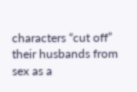characters “cut off” their husbands from sex as a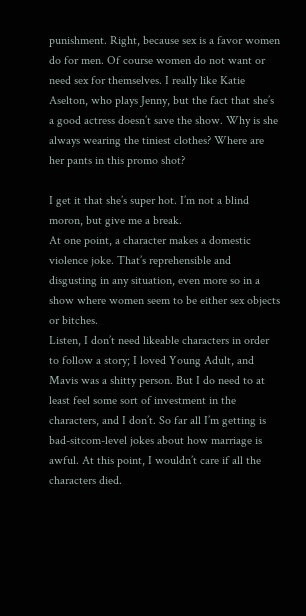punishment. Right, because sex is a favor women do for men. Of course women do not want or need sex for themselves. I really like Katie Aselton, who plays Jenny, but the fact that she’s a good actress doesn’t save the show. Why is she always wearing the tiniest clothes? Where are her pants in this promo shot?

I get it that she’s super hot. I’m not a blind moron, but give me a break.
At one point, a character makes a domestic violence joke. That’s reprehensible and disgusting in any situation, even more so in a show where women seem to be either sex objects or bitches.
Listen, I don’t need likeable characters in order to follow a story; I loved Young Adult, and Mavis was a shitty person. But I do need to at least feel some sort of investment in the characters, and I don’t. So far all I’m getting is bad-sitcom-level jokes about how marriage is awful. At this point, I wouldn’t care if all the characters died.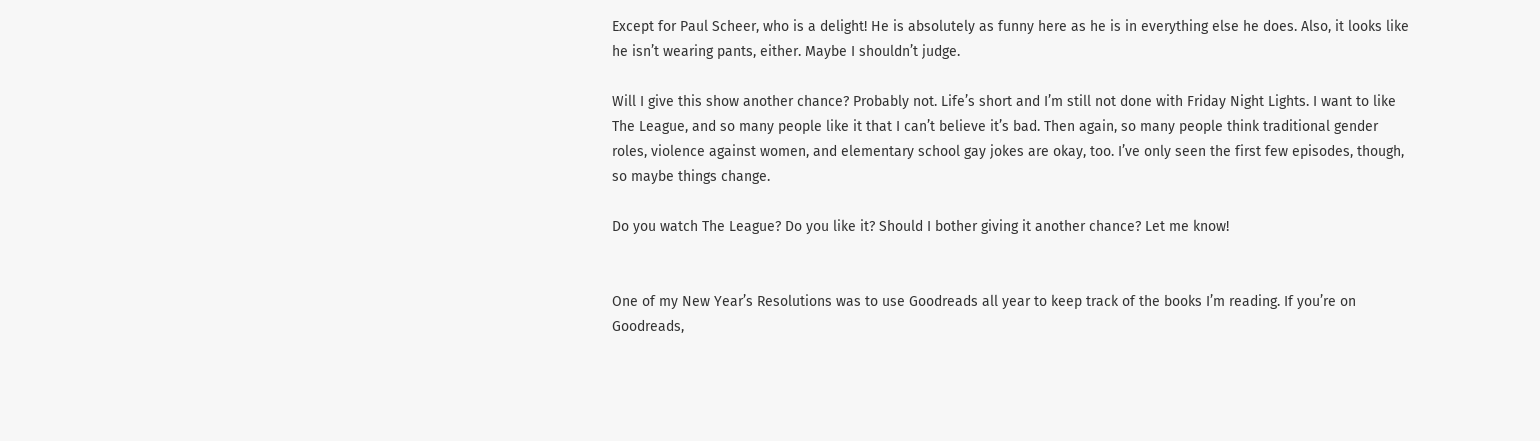Except for Paul Scheer, who is a delight! He is absolutely as funny here as he is in everything else he does. Also, it looks like he isn’t wearing pants, either. Maybe I shouldn’t judge.

Will I give this show another chance? Probably not. Life’s short and I’m still not done with Friday Night Lights. I want to like The League, and so many people like it that I can’t believe it’s bad. Then again, so many people think traditional gender roles, violence against women, and elementary school gay jokes are okay, too. I’ve only seen the first few episodes, though, so maybe things change.

Do you watch The League? Do you like it? Should I bother giving it another chance? Let me know!


One of my New Year’s Resolutions was to use Goodreads all year to keep track of the books I’m reading. If you’re on Goodreads,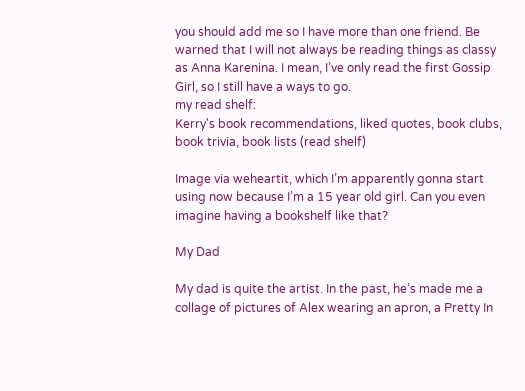you should add me so I have more than one friend. Be warned that I will not always be reading things as classy as Anna Karenina. I mean, I’ve only read the first Gossip Girl, so I still have a ways to go.
my read shelf:
Kerry's book recommendations, liked quotes, book clubs, book trivia, book lists (read shelf)

Image via weheartit, which I’m apparently gonna start using now because I’m a 15 year old girl. Can you even imagine having a bookshelf like that?

My Dad

My dad is quite the artist. In the past, he’s made me a collage of pictures of Alex wearing an apron, a Pretty In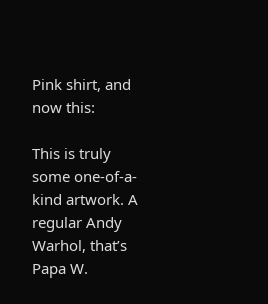Pink shirt, and now this:

This is truly some one-of-a-kind artwork. A regular Andy Warhol, that’s Papa W.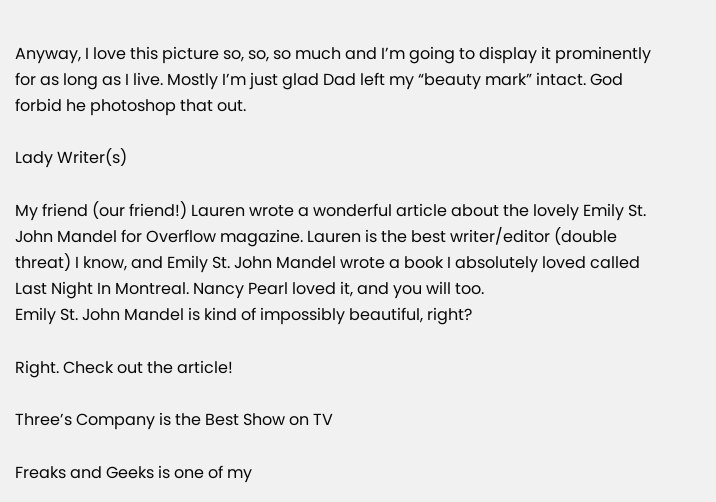Anyway, I love this picture so, so, so much and I’m going to display it prominently for as long as I live. Mostly I’m just glad Dad left my “beauty mark” intact. God forbid he photoshop that out.

Lady Writer(s)

My friend (our friend!) Lauren wrote a wonderful article about the lovely Emily St. John Mandel for Overflow magazine. Lauren is the best writer/editor (double threat) I know, and Emily St. John Mandel wrote a book I absolutely loved called Last Night In Montreal. Nancy Pearl loved it, and you will too.
Emily St. John Mandel is kind of impossibly beautiful, right?

Right. Check out the article!

Three’s Company is the Best Show on TV

Freaks and Geeks is one of my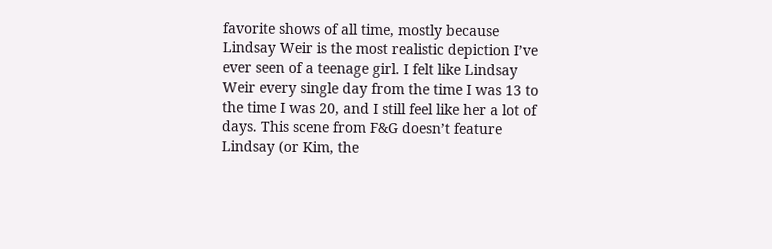favorite shows of all time, mostly because Lindsay Weir is the most realistic depiction I’ve ever seen of a teenage girl. I felt like Lindsay Weir every single day from the time I was 13 to the time I was 20, and I still feel like her a lot of days. This scene from F&G doesn’t feature Lindsay (or Kim, the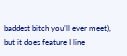baddest bitch you’ll ever meet), but it does feature I line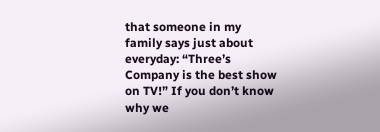that someone in my family says just about everyday: “Three’s Company is the best show on TV!” If you don’t know why we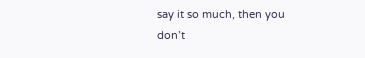say it so much, then you don’t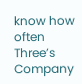know how often Three’s Company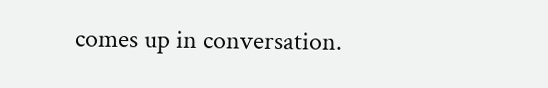comes up in conversation.